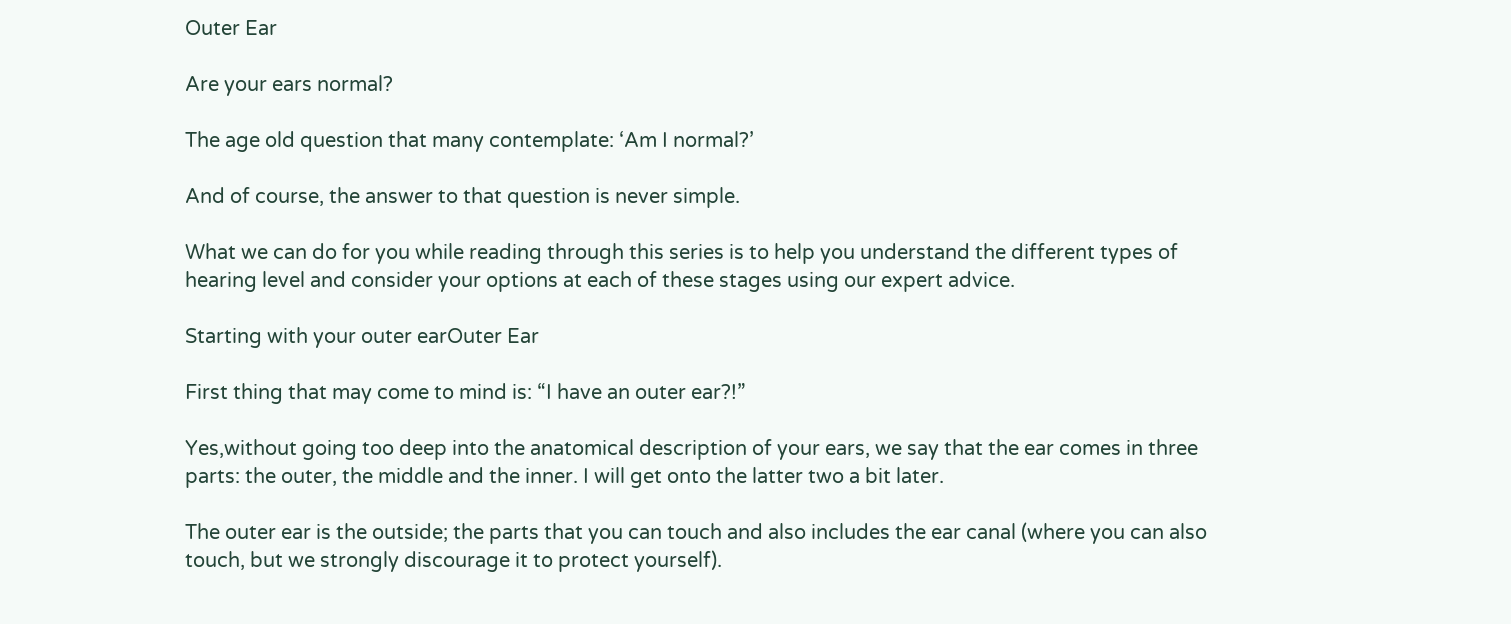Outer Ear

Are your ears normal?

The age old question that many contemplate: ‘Am I normal?’

And of course, the answer to that question is never simple.

What we can do for you while reading through this series is to help you understand the different types of hearing level and consider your options at each of these stages using our expert advice.

Starting with your outer earOuter Ear

First thing that may come to mind is: “I have an outer ear?!”

Yes,without going too deep into the anatomical description of your ears, we say that the ear comes in three parts: the outer, the middle and the inner. I will get onto the latter two a bit later.

The outer ear is the outside; the parts that you can touch and also includes the ear canal (where you can also touch, but we strongly discourage it to protect yourself).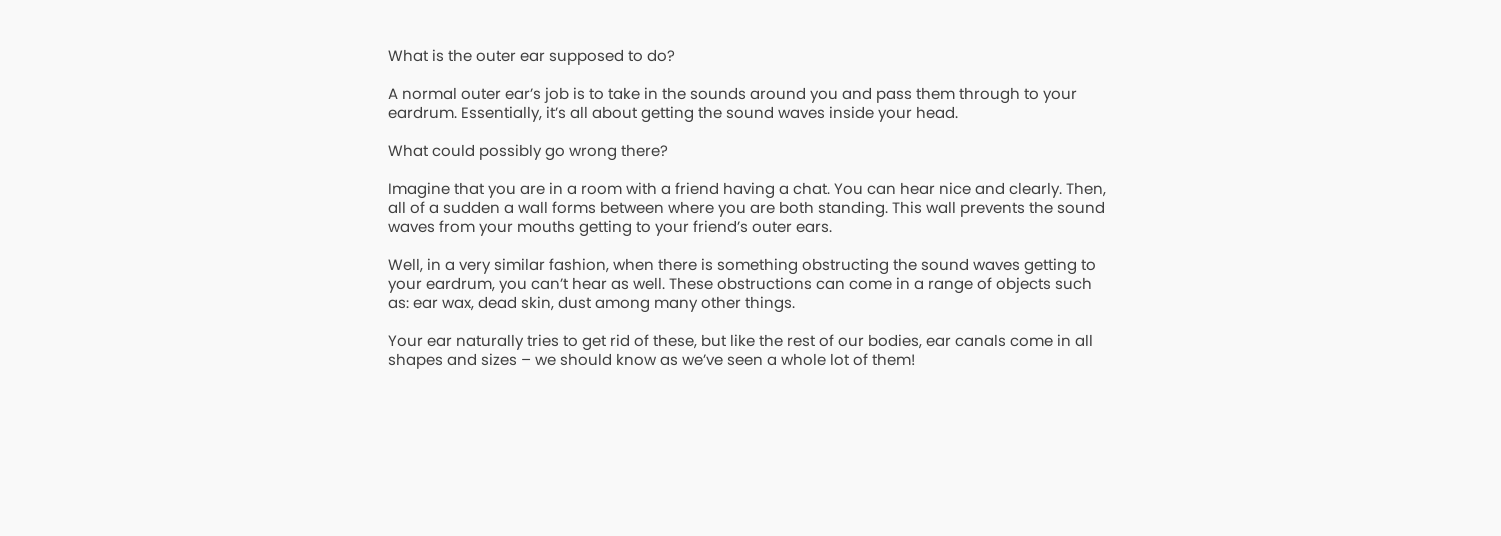What is the outer ear supposed to do?

A normal outer ear’s job is to take in the sounds around you and pass them through to your eardrum. Essentially, it’s all about getting the sound waves inside your head.

What could possibly go wrong there?

Imagine that you are in a room with a friend having a chat. You can hear nice and clearly. Then, all of a sudden a wall forms between where you are both standing. This wall prevents the sound waves from your mouths getting to your friend’s outer ears.

Well, in a very similar fashion, when there is something obstructing the sound waves getting to your eardrum, you can’t hear as well. These obstructions can come in a range of objects such as: ear wax, dead skin, dust among many other things.

Your ear naturally tries to get rid of these, but like the rest of our bodies, ear canals come in all shapes and sizes – we should know as we’ve seen a whole lot of them!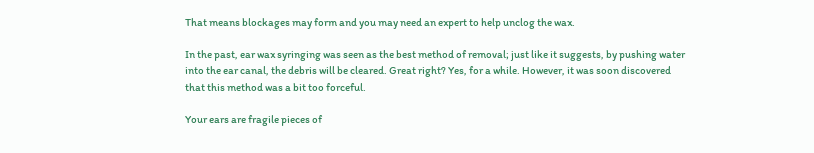That means blockages may form and you may need an expert to help unclog the wax.

In the past, ear wax syringing was seen as the best method of removal; just like it suggests, by pushing water into the ear canal, the debris will be cleared. Great right? Yes, for a while. However, it was soon discovered that this method was a bit too forceful.

Your ears are fragile pieces of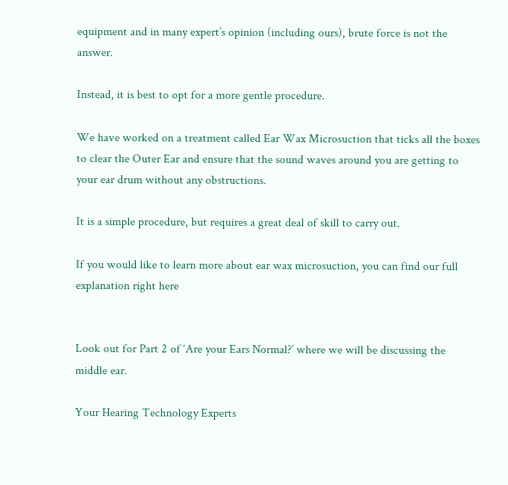equipment and in many expert’s opinion (including ours), brute force is not the answer.

Instead, it is best to opt for a more gentle procedure.

We have worked on a treatment called Ear Wax Microsuction that ticks all the boxes to clear the Outer Ear and ensure that the sound waves around you are getting to your ear drum without any obstructions.

It is a simple procedure, but requires a great deal of skill to carry out.

If you would like to learn more about ear wax microsuction, you can find our full explanation right here


Look out for Part 2 of ‘Are your Ears Normal?’ where we will be discussing the middle ear.

Your Hearing Technology Experts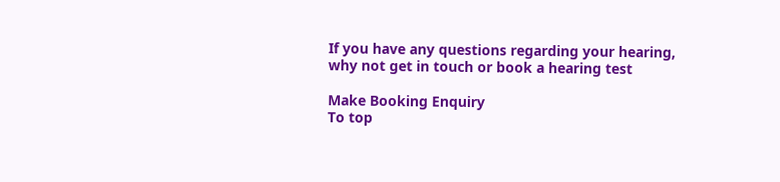If you have any questions regarding your hearing, why not get in touch or book a hearing test

Make Booking Enquiry
To top